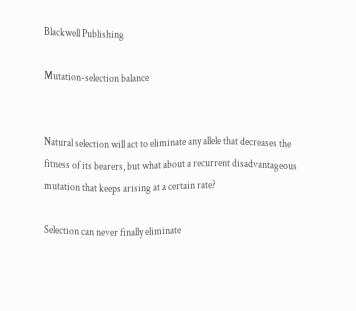Blackwell Publishing

Mutation-selection balance


Natural selection will act to eliminate any allele that decreases the fitness of its bearers, but what about a recurrent disadvantageous mutation that keeps arising at a certain rate?

Selection can never finally eliminate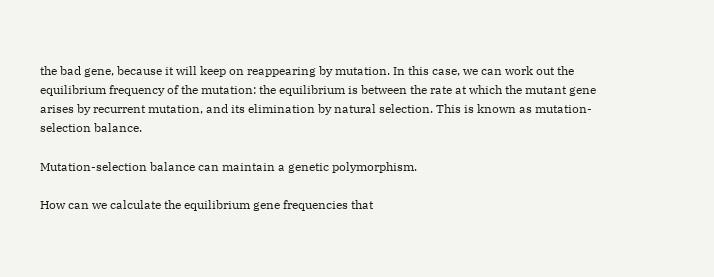the bad gene, because it will keep on reappearing by mutation. In this case, we can work out the equilibrium frequency of the mutation: the equilibrium is between the rate at which the mutant gene arises by recurrent mutation, and its elimination by natural selection. This is known as mutation-selection balance.

Mutation-selection balance can maintain a genetic polymorphism.

How can we calculate the equilibrium gene frequencies that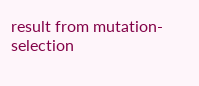result from mutation-selection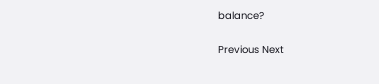balance?

Previous Next